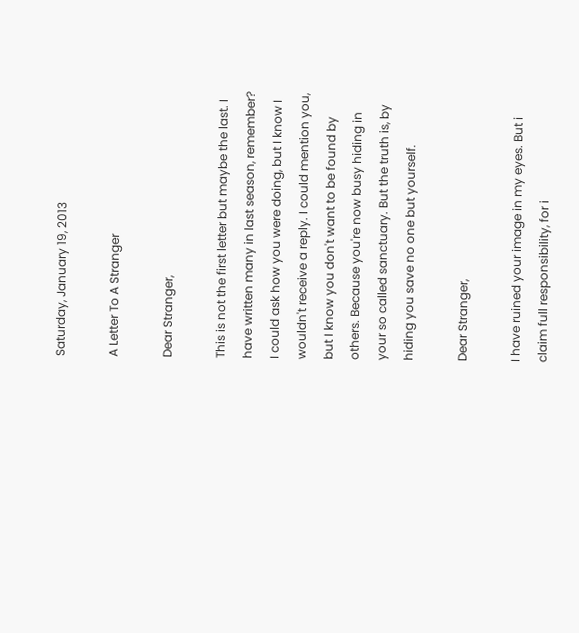Saturday, January 19, 2013

A Letter To A Stranger

Dear Stranger,

This is not the first letter but maybe the last. I have written many in last season, remember? I could ask how you were doing, but I know I wouldn't receive a reply. I could mention you, but I know you don't want to be found by others. Because you're now busy hiding in your so called sanctuary. But the truth is, by hiding you save no one but yourself.

Dear Stranger,

I have ruined your image in my eyes. But i claim full responsibility, for i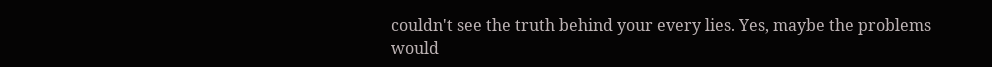couldn't see the truth behind your every lies. Yes, maybe the problems would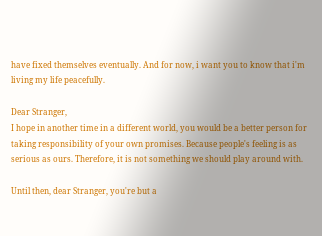have fixed themselves eventually. And for now, i want you to know that i'm living my life peacefully.

Dear Stranger,
I hope in another time in a different world, you would be a better person for taking responsibility of your own promises. Because people's feeling is as serious as ours. Therefore, it is not something we should play around with.

Until then, dear Stranger, you're but a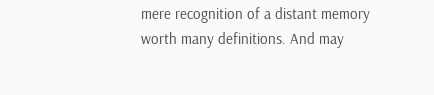mere recognition of a distant memory worth many definitions. And may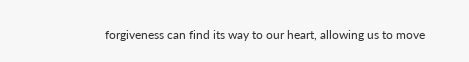forgiveness can find its way to our heart, allowing us to move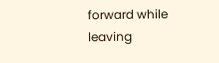forward while leaving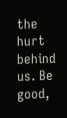the hurt behind us. Be good,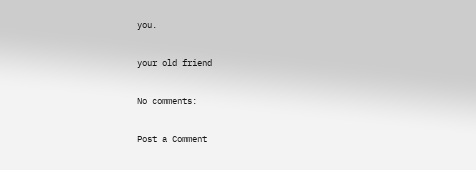you.

your old friend

No comments:

Post a Comment